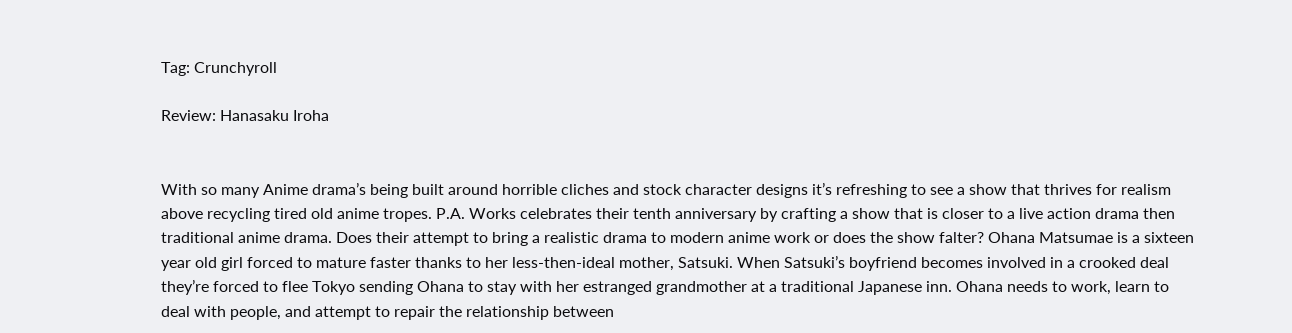Tag: Crunchyroll

Review: Hanasaku Iroha


With so many Anime drama’s being built around horrible cliches and stock character designs it’s refreshing to see a show that thrives for realism above recycling tired old anime tropes. P.A. Works celebrates their tenth anniversary by crafting a show that is closer to a live action drama then traditional anime drama. Does their attempt to bring a realistic drama to modern anime work or does the show falter? Ohana Matsumae is a sixteen year old girl forced to mature faster thanks to her less-then-ideal mother, Satsuki. When Satsuki’s boyfriend becomes involved in a crooked deal they’re forced to flee Tokyo sending Ohana to stay with her estranged grandmother at a traditional Japanese inn. Ohana needs to work, learn to deal with people, and attempt to repair the relationship between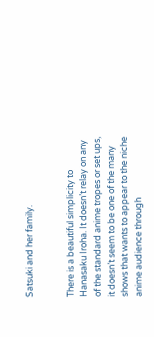Satsuki and her family.


There is a beautiful simplicity to Hanasaku Iroha. It doesn’t relay on any of the standard anime tropes or set ups, it doesn’t seem to be one of the many shows that wants to appear to the niche anime audience through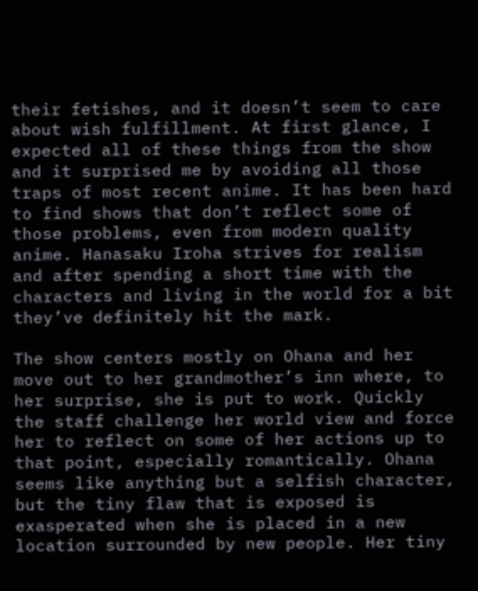their fetishes, and it doesn’t seem to care about wish fulfillment. At first glance, I expected all of these things from the show and it surprised me by avoiding all those traps of most recent anime. It has been hard to find shows that don’t reflect some of those problems, even from modern quality anime. Hanasaku Iroha strives for realism and after spending a short time with the characters and living in the world for a bit they’ve definitely hit the mark.

The show centers mostly on Ohana and her move out to her grandmother’s inn where, to her surprise, she is put to work. Quickly the staff challenge her world view and force her to reflect on some of her actions up to that point, especially romantically. Ohana seems like anything but a selfish character, but the tiny flaw that is exposed is exasperated when she is placed in a new location surrounded by new people. Her tiny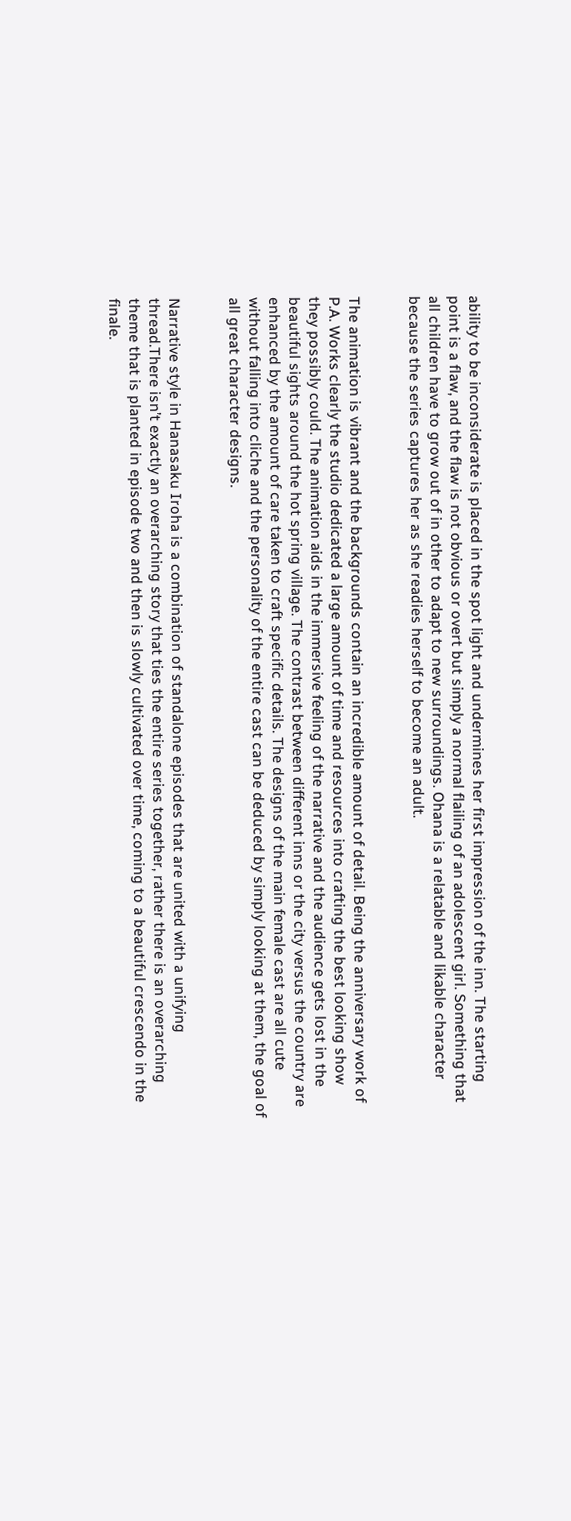ability to be inconsiderate is placed in the spot light and undermines her first impression of the inn. The starting point is a flaw, and the flaw is not obvious or overt but simply a normal flailing of an adolescent girl. Something that all children have to grow out of in other to adapt to new surroundings. Ohana is a relatable and likable character because the series captures her as she readies herself to become an adult.


The animation is vibrant and the backgrounds contain an incredible amount of detail. Being the anniversary work of P.A. Works clearly the studio dedicated a large amount of time and resources into crafting the best looking show they possibly could. The animation aids in the immersive feeling of the narrative and the audience gets lost in the beautiful sights around the hot spring village. The contrast between different inns or the city versus the country are enhanced by the amount of care taken to craft specific details. The designs of the main female cast are all cute without falling into cliche and the personality of the entire cast can be deduced by simply looking at them, the goal of all great character designs.


Narrative style in Hanasaku Iroha is a combination of standalone episodes that are united with a unifying thread.There isn’t exactly an overarching story that ties the entire series together, rather there is an overarching theme that is planted in episode two and then is slowly cultivated over time, coming to a beautiful crescendo in the finale.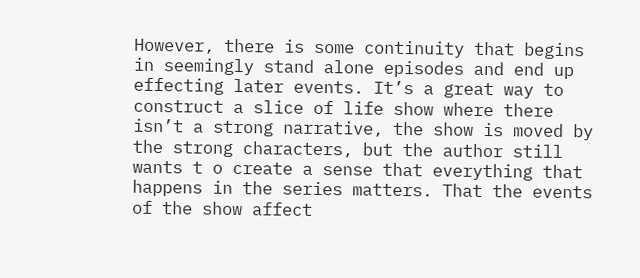However, there is some continuity that begins in seemingly stand alone episodes and end up effecting later events. It’s a great way to construct a slice of life show where there isn’t a strong narrative, the show is moved by the strong characters, but the author still wants t o create a sense that everything that happens in the series matters. That the events of the show affect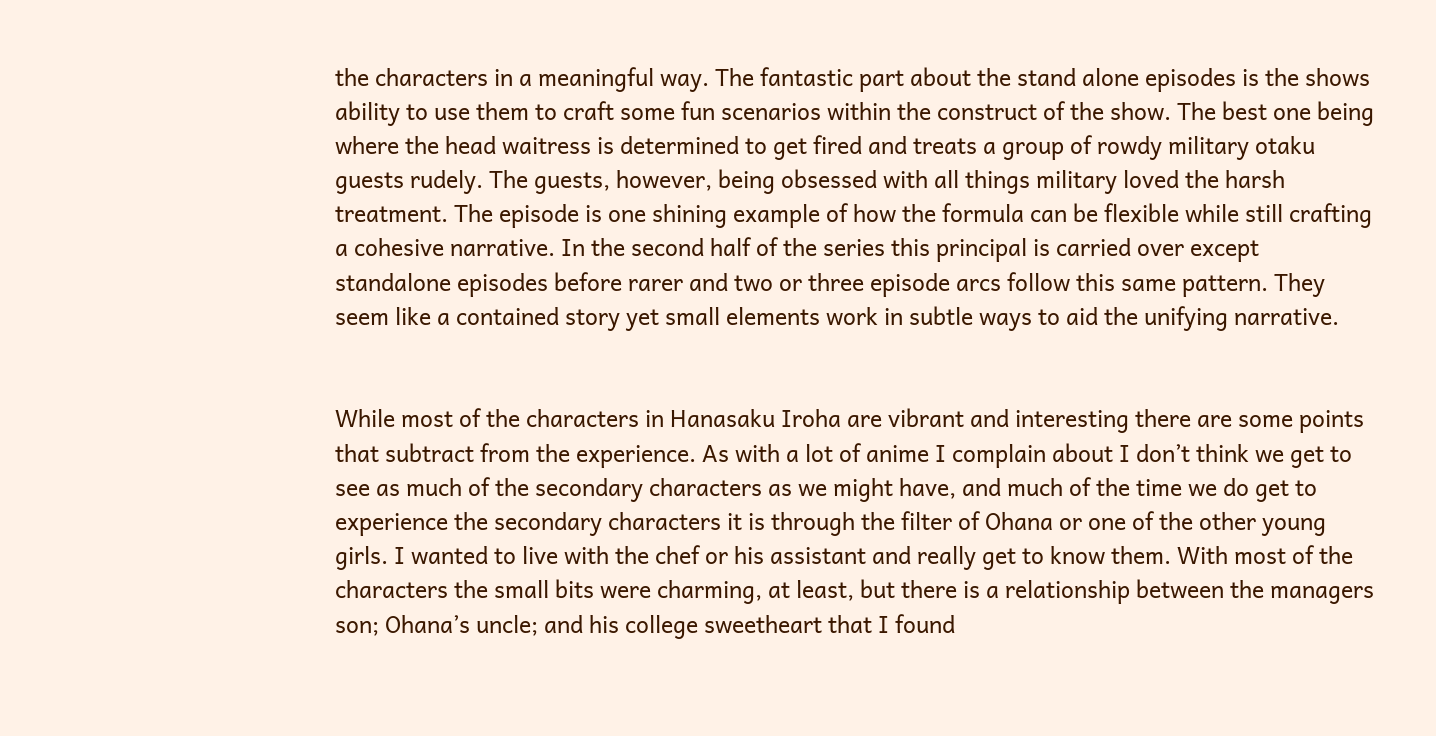the characters in a meaningful way. The fantastic part about the stand alone episodes is the shows ability to use them to craft some fun scenarios within the construct of the show. The best one being where the head waitress is determined to get fired and treats a group of rowdy military otaku guests rudely. The guests, however, being obsessed with all things military loved the harsh treatment. The episode is one shining example of how the formula can be flexible while still crafting a cohesive narrative. In the second half of the series this principal is carried over except standalone episodes before rarer and two or three episode arcs follow this same pattern. They seem like a contained story yet small elements work in subtle ways to aid the unifying narrative.


While most of the characters in Hanasaku Iroha are vibrant and interesting there are some points that subtract from the experience. As with a lot of anime I complain about I don’t think we get to see as much of the secondary characters as we might have, and much of the time we do get to experience the secondary characters it is through the filter of Ohana or one of the other young girls. I wanted to live with the chef or his assistant and really get to know them. With most of the characters the small bits were charming, at least, but there is a relationship between the managers son; Ohana’s uncle; and his college sweetheart that I found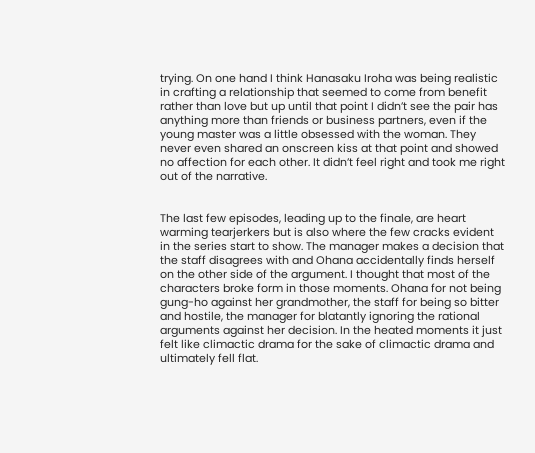trying. On one hand I think Hanasaku Iroha was being realistic in crafting a relationship that seemed to come from benefit rather than love but up until that point I didn’t see the pair has anything more than friends or business partners, even if the young master was a little obsessed with the woman. They never even shared an onscreen kiss at that point and showed no affection for each other. It didn’t feel right and took me right out of the narrative.


The last few episodes, leading up to the finale, are heart warming tearjerkers but is also where the few cracks evident in the series start to show. The manager makes a decision that the staff disagrees with and Ohana accidentally finds herself on the other side of the argument. I thought that most of the characters broke form in those moments. Ohana for not being gung-ho against her grandmother, the staff for being so bitter and hostile, the manager for blatantly ignoring the rational arguments against her decision. In the heated moments it just felt like climactic drama for the sake of climactic drama and ultimately fell flat.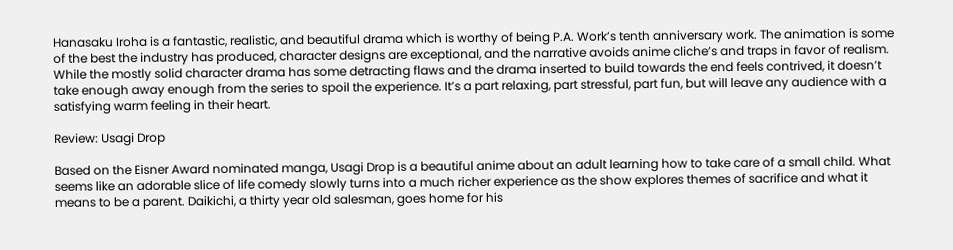Hanasaku Iroha is a fantastic, realistic, and beautiful drama which is worthy of being P.A. Work’s tenth anniversary work. The animation is some of the best the industry has produced, character designs are exceptional, and the narrative avoids anime cliche’s and traps in favor of realism. While the mostly solid character drama has some detracting flaws and the drama inserted to build towards the end feels contrived, it doesn’t take enough away enough from the series to spoil the experience. It’s a part relaxing, part stressful, part fun, but will leave any audience with a satisfying warm feeling in their heart.

Review: Usagi Drop

Based on the Eisner Award nominated manga, Usagi Drop is a beautiful anime about an adult learning how to take care of a small child. What seems like an adorable slice of life comedy slowly turns into a much richer experience as the show explores themes of sacrifice and what it means to be a parent. Daikichi, a thirty year old salesman, goes home for his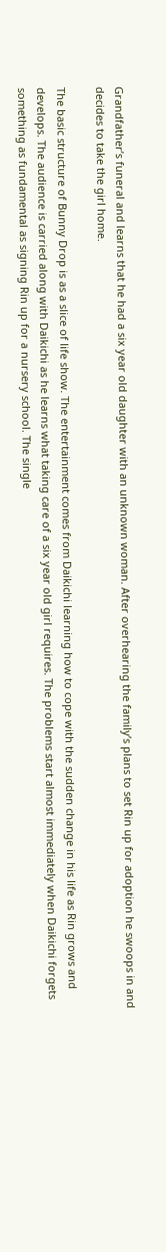Grandfather’s funeral and learns that he had a six year old daughter with an unknown woman. After overhearing the family’s plans to set Rin up for adoption he swoops in and decides to take the girl home.

The basic structure of Bunny Drop is as a slice of life show. The entertainment comes from Daikichi learning how to cope with the sudden change in his life as Rin grows and develops. The audience is carried along with Daikichi as he learns what taking care of a six year old girl requires. The problems start almost immediately when Daikichi forgets something as fundamental as signing Rin up for a nursery school. The single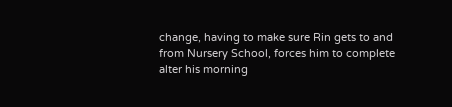change, having to make sure Rin gets to and from Nursery School, forces him to complete alter his morning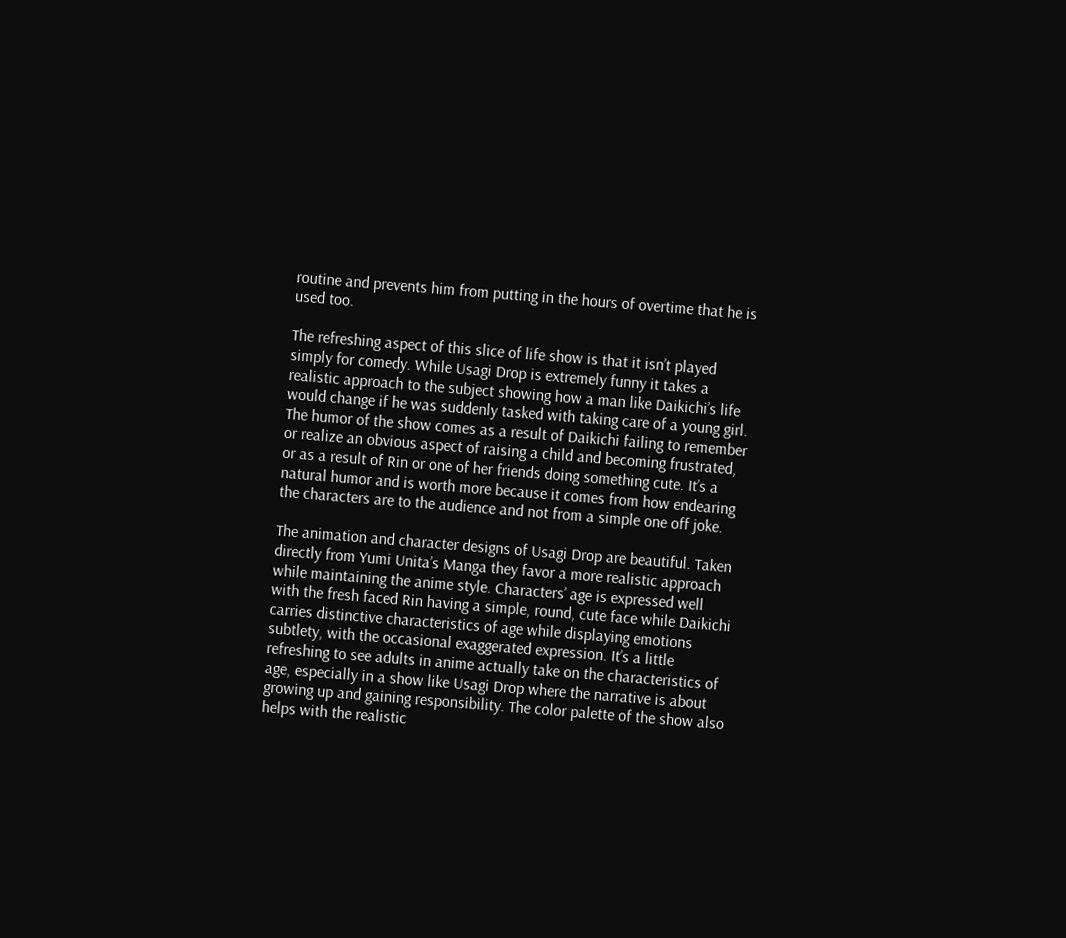routine and prevents him from putting in the hours of overtime that he is used too.

The refreshing aspect of this slice of life show is that it isn’t played simply for comedy. While Usagi Drop is extremely funny it takes a realistic approach to the subject showing how a man like Daikichi’s life would change if he was suddenly tasked with taking care of a young girl. The humor of the show comes as a result of Daikichi failing to remember or realize an obvious aspect of raising a child and becoming frustrated, or as a result of Rin or one of her friends doing something cute. It’s a natural humor and is worth more because it comes from how endearing the characters are to the audience and not from a simple one off joke.

The animation and character designs of Usagi Drop are beautiful. Taken directly from Yumi Unita’s Manga they favor a more realistic approach while maintaining the anime style. Characters’ age is expressed well with the fresh faced Rin having a simple, round, cute face while Daikichi carries distinctive characteristics of age while displaying emotions subtlety, with the occasional exaggerated expression. It’s a little refreshing to see adults in anime actually take on the characteristics of age, especially in a show like Usagi Drop where the narrative is about growing up and gaining responsibility. The color palette of the show also helps with the realistic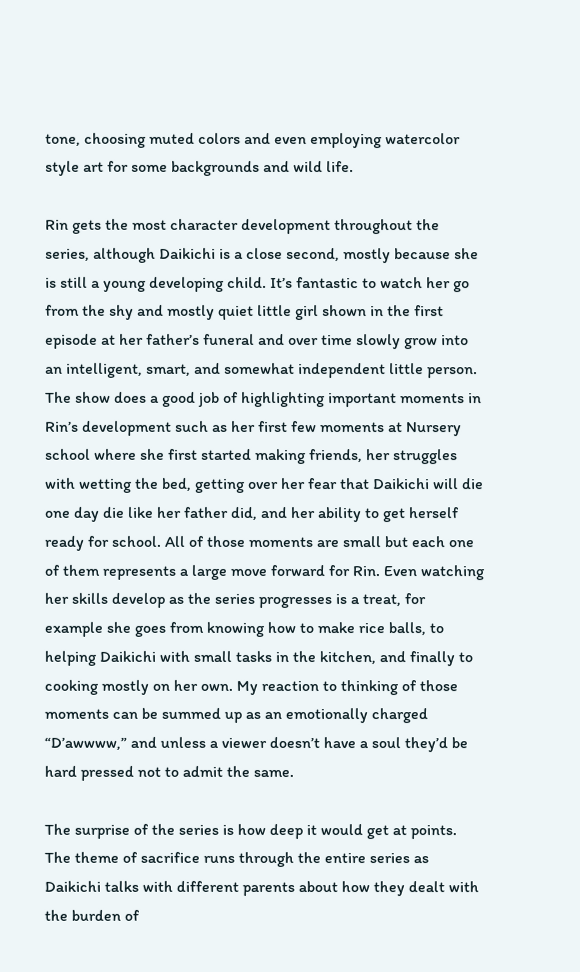tone, choosing muted colors and even employing watercolor style art for some backgrounds and wild life.

Rin gets the most character development throughout the series, although Daikichi is a close second, mostly because she is still a young developing child. It’s fantastic to watch her go from the shy and mostly quiet little girl shown in the first episode at her father’s funeral and over time slowly grow into an intelligent, smart, and somewhat independent little person. The show does a good job of highlighting important moments in Rin’s development such as her first few moments at Nursery school where she first started making friends, her struggles with wetting the bed, getting over her fear that Daikichi will die one day die like her father did, and her ability to get herself ready for school. All of those moments are small but each one of them represents a large move forward for Rin. Even watching her skills develop as the series progresses is a treat, for example she goes from knowing how to make rice balls, to helping Daikichi with small tasks in the kitchen, and finally to cooking mostly on her own. My reaction to thinking of those moments can be summed up as an emotionally charged “D’awwww,” and unless a viewer doesn’t have a soul they’d be hard pressed not to admit the same.

The surprise of the series is how deep it would get at points. The theme of sacrifice runs through the entire series as Daikichi talks with different parents about how they dealt with the burden of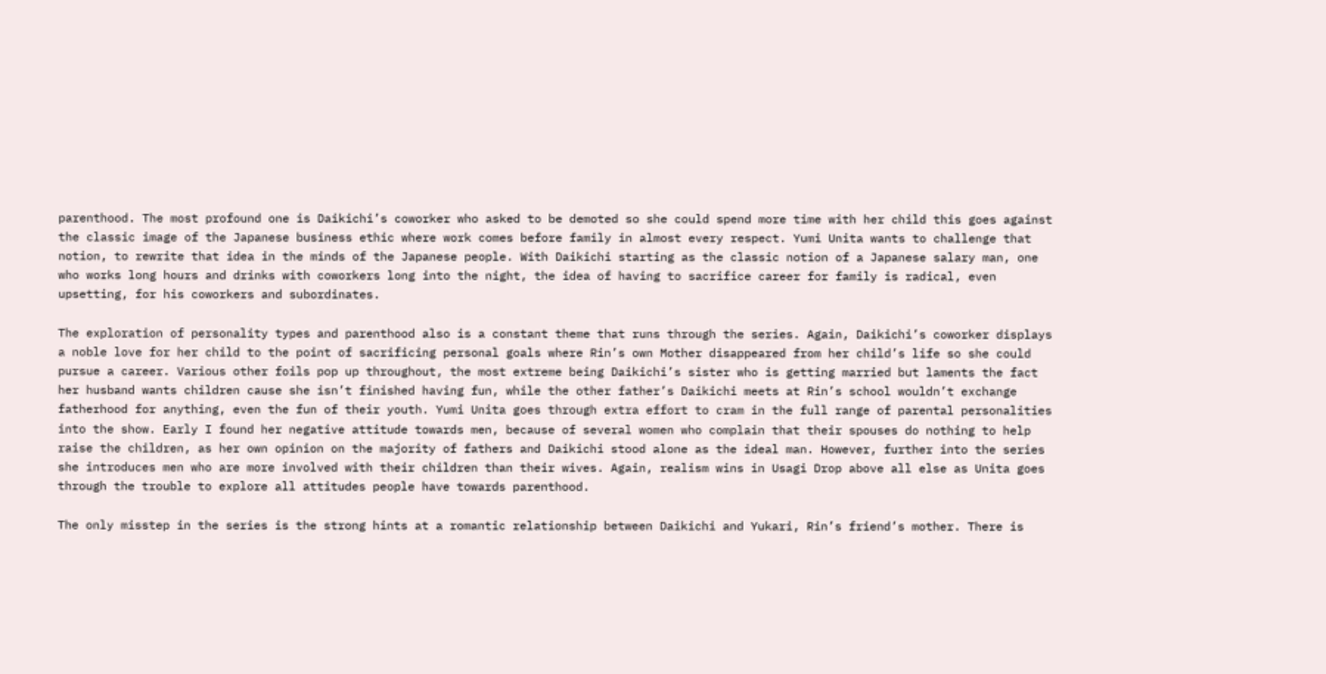parenthood. The most profound one is Daikichi’s coworker who asked to be demoted so she could spend more time with her child this goes against the classic image of the Japanese business ethic where work comes before family in almost every respect. Yumi Unita wants to challenge that notion, to rewrite that idea in the minds of the Japanese people. With Daikichi starting as the classic notion of a Japanese salary man, one who works long hours and drinks with coworkers long into the night, the idea of having to sacrifice career for family is radical, even upsetting, for his coworkers and subordinates.

The exploration of personality types and parenthood also is a constant theme that runs through the series. Again, Daikichi’s coworker displays a noble love for her child to the point of sacrificing personal goals where Rin’s own Mother disappeared from her child’s life so she could pursue a career. Various other foils pop up throughout, the most extreme being Daikichi’s sister who is getting married but laments the fact her husband wants children cause she isn’t finished having fun, while the other father’s Daikichi meets at Rin’s school wouldn’t exchange fatherhood for anything, even the fun of their youth. Yumi Unita goes through extra effort to cram in the full range of parental personalities into the show. Early I found her negative attitude towards men, because of several women who complain that their spouses do nothing to help raise the children, as her own opinion on the majority of fathers and Daikichi stood alone as the ideal man. However, further into the series she introduces men who are more involved with their children than their wives. Again, realism wins in Usagi Drop above all else as Unita goes through the trouble to explore all attitudes people have towards parenthood.

The only misstep in the series is the strong hints at a romantic relationship between Daikichi and Yukari, Rin’s friend’s mother. There is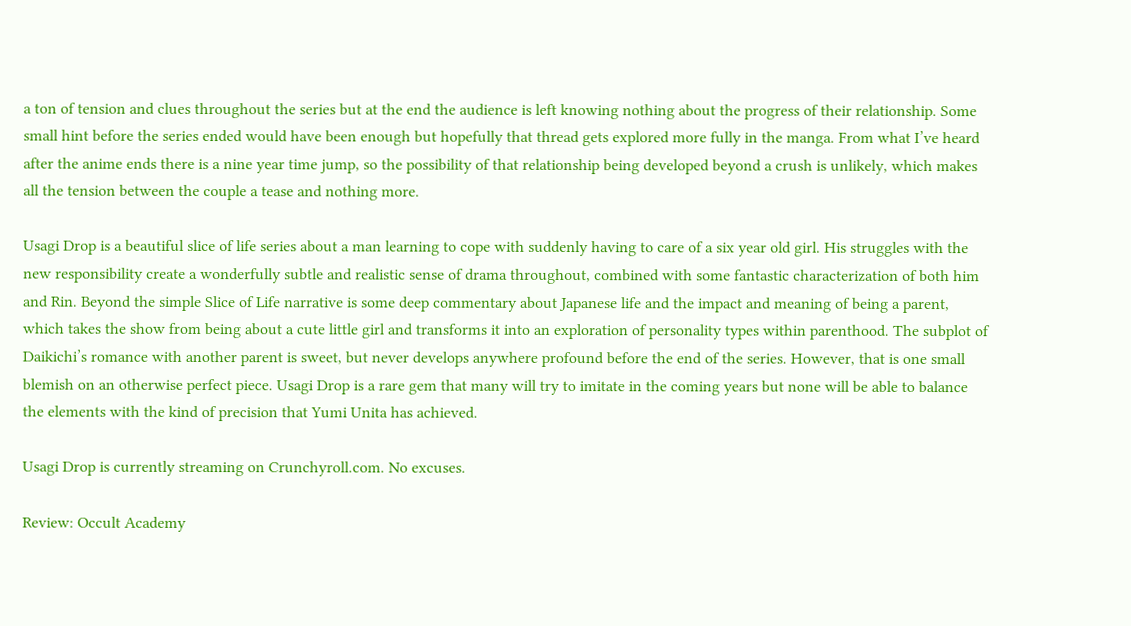a ton of tension and clues throughout the series but at the end the audience is left knowing nothing about the progress of their relationship. Some small hint before the series ended would have been enough but hopefully that thread gets explored more fully in the manga. From what I’ve heard after the anime ends there is a nine year time jump, so the possibility of that relationship being developed beyond a crush is unlikely, which makes all the tension between the couple a tease and nothing more.

Usagi Drop is a beautiful slice of life series about a man learning to cope with suddenly having to care of a six year old girl. His struggles with the new responsibility create a wonderfully subtle and realistic sense of drama throughout, combined with some fantastic characterization of both him and Rin. Beyond the simple Slice of Life narrative is some deep commentary about Japanese life and the impact and meaning of being a parent, which takes the show from being about a cute little girl and transforms it into an exploration of personality types within parenthood. The subplot of Daikichi’s romance with another parent is sweet, but never develops anywhere profound before the end of the series. However, that is one small blemish on an otherwise perfect piece. Usagi Drop is a rare gem that many will try to imitate in the coming years but none will be able to balance the elements with the kind of precision that Yumi Unita has achieved.

Usagi Drop is currently streaming on Crunchyroll.com. No excuses.

Review: Occult Academy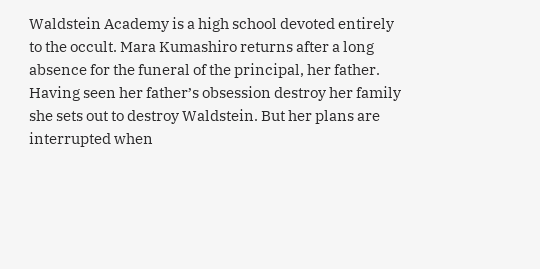Waldstein Academy is a high school devoted entirely to the occult. Mara Kumashiro returns after a long absence for the funeral of the principal, her father. Having seen her father’s obsession destroy her family she sets out to destroy Waldstein. But her plans are interrupted when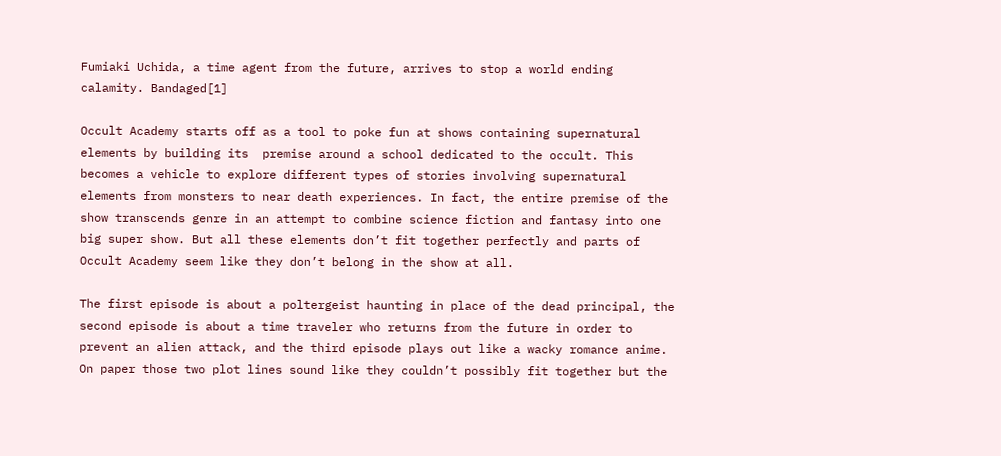Fumiaki Uchida, a time agent from the future, arrives to stop a world ending calamity. Bandaged[1]

Occult Academy starts off as a tool to poke fun at shows containing supernatural elements by building its  premise around a school dedicated to the occult. This becomes a vehicle to explore different types of stories involving supernatural elements from monsters to near death experiences. In fact, the entire premise of the show transcends genre in an attempt to combine science fiction and fantasy into one big super show. But all these elements don’t fit together perfectly and parts of Occult Academy seem like they don’t belong in the show at all.

The first episode is about a poltergeist haunting in place of the dead principal, the second episode is about a time traveler who returns from the future in order to prevent an alien attack, and the third episode plays out like a wacky romance anime. On paper those two plot lines sound like they couldn’t possibly fit together but the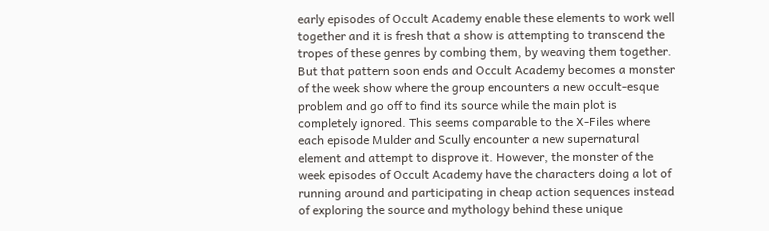early episodes of Occult Academy enable these elements to work well together and it is fresh that a show is attempting to transcend the tropes of these genres by combing them, by weaving them together. But that pattern soon ends and Occult Academy becomes a monster of the week show where the group encounters a new occult-esque problem and go off to find its source while the main plot is completely ignored. This seems comparable to the X-Files where each episode Mulder and Scully encounter a new supernatural element and attempt to disprove it. However, the monster of the week episodes of Occult Academy have the characters doing a lot of running around and participating in cheap action sequences instead of exploring the source and mythology behind these unique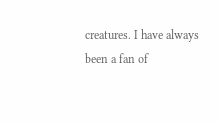creatures. I have always been a fan of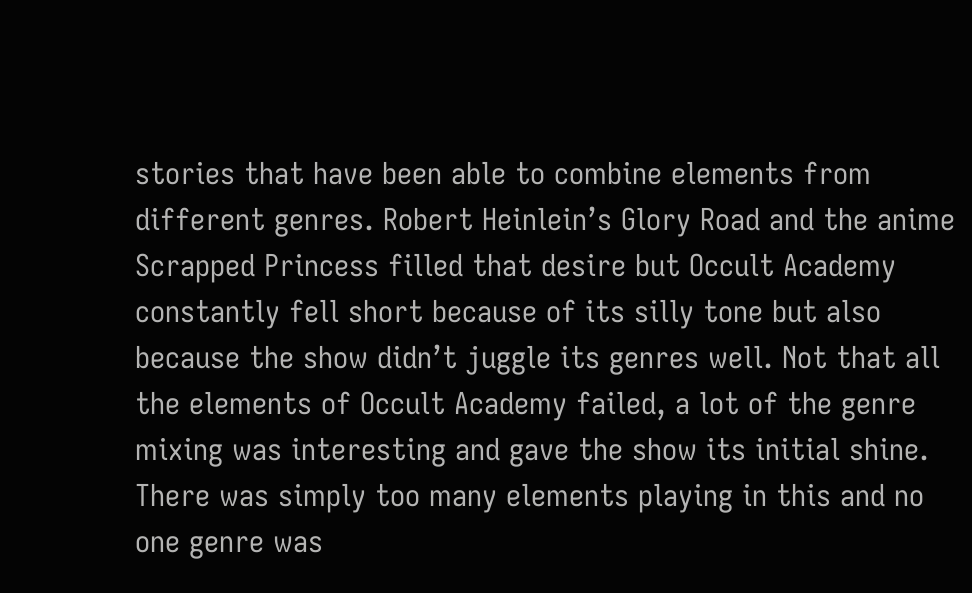stories that have been able to combine elements from different genres. Robert Heinlein’s Glory Road and the anime Scrapped Princess filled that desire but Occult Academy constantly fell short because of its silly tone but also because the show didn’t juggle its genres well. Not that all the elements of Occult Academy failed, a lot of the genre mixing was interesting and gave the show its initial shine. There was simply too many elements playing in this and no one genre was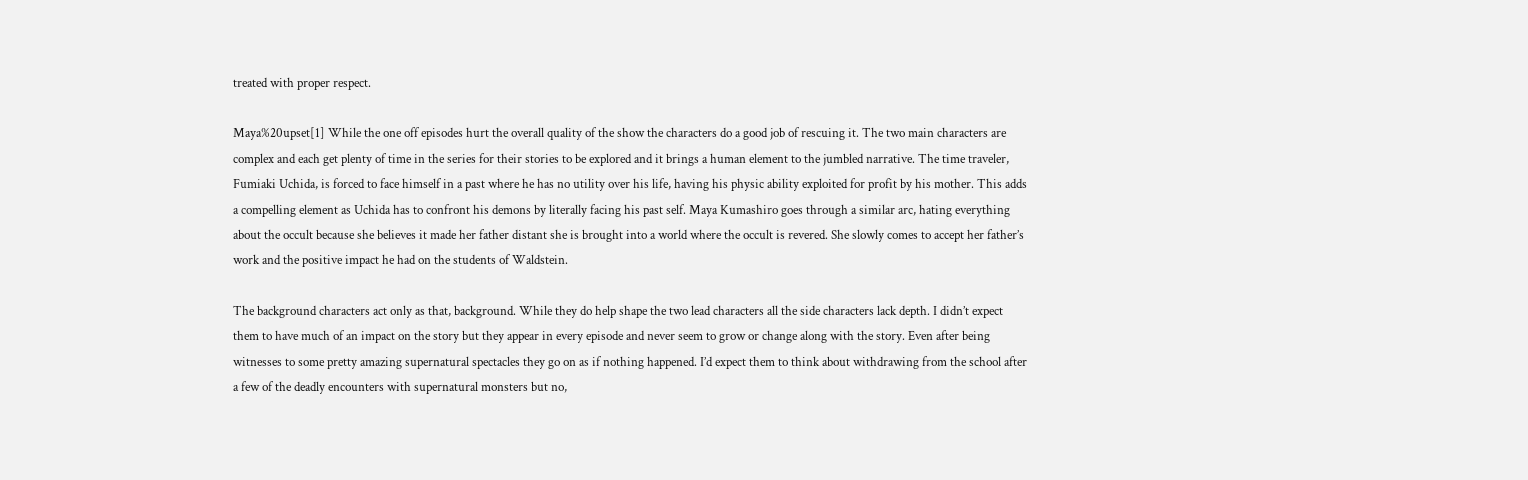treated with proper respect.

Maya%20upset[1] While the one off episodes hurt the overall quality of the show the characters do a good job of rescuing it. The two main characters are complex and each get plenty of time in the series for their stories to be explored and it brings a human element to the jumbled narrative. The time traveler, Fumiaki Uchida, is forced to face himself in a past where he has no utility over his life, having his physic ability exploited for profit by his mother. This adds a compelling element as Uchida has to confront his demons by literally facing his past self. Maya Kumashiro goes through a similar arc, hating everything about the occult because she believes it made her father distant she is brought into a world where the occult is revered. She slowly comes to accept her father’s work and the positive impact he had on the students of Waldstein.

The background characters act only as that, background. While they do help shape the two lead characters all the side characters lack depth. I didn’t expect them to have much of an impact on the story but they appear in every episode and never seem to grow or change along with the story. Even after being witnesses to some pretty amazing supernatural spectacles they go on as if nothing happened. I’d expect them to think about withdrawing from the school after a few of the deadly encounters with supernatural monsters but no,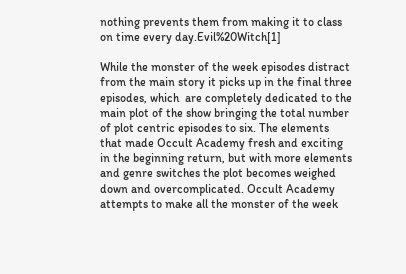nothing prevents them from making it to class on time every day.Evil%20Witch[1]

While the monster of the week episodes distract from the main story it picks up in the final three episodes, which  are completely dedicated to the main plot of the show bringing the total number of plot centric episodes to six. The elements that made Occult Academy fresh and exciting in the beginning return, but with more elements and genre switches the plot becomes weighed down and overcomplicated. Occult Academy attempts to make all the monster of the week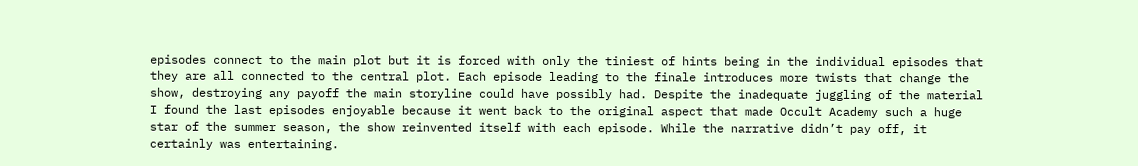episodes connect to the main plot but it is forced with only the tiniest of hints being in the individual episodes that they are all connected to the central plot. Each episode leading to the finale introduces more twists that change the show, destroying any payoff the main storyline could have possibly had. Despite the inadequate juggling of the material I found the last episodes enjoyable because it went back to the original aspect that made Occult Academy such a huge star of the summer season, the show reinvented itself with each episode. While the narrative didn’t pay off, it certainly was entertaining.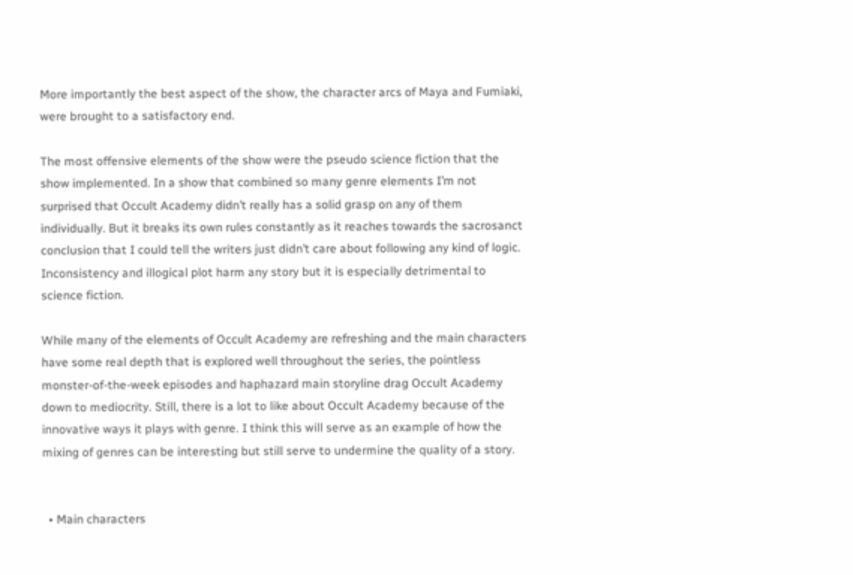More importantly the best aspect of the show, the character arcs of Maya and Fumiaki, were brought to a satisfactory end.

The most offensive elements of the show were the pseudo science fiction that the show implemented. In a show that combined so many genre elements I’m not surprised that Occult Academy didn’t really has a solid grasp on any of them individually. But it breaks its own rules constantly as it reaches towards the sacrosanct conclusion that I could tell the writers just didn’t care about following any kind of logic. Inconsistency and illogical plot harm any story but it is especially detrimental to science fiction.

While many of the elements of Occult Academy are refreshing and the main characters have some real depth that is explored well throughout the series, the pointless monster-of-the-week episodes and haphazard main storyline drag Occult Academy down to mediocrity. Still, there is a lot to like about Occult Academy because of the innovative ways it plays with genre. I think this will serve as an example of how the mixing of genres can be interesting but still serve to undermine the quality of a story.


  • Main characters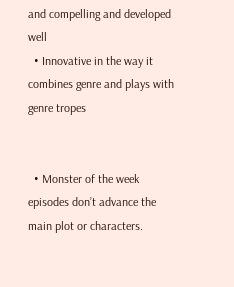and compelling and developed well
  • Innovative in the way it combines genre and plays with genre tropes


  • Monster of the week episodes don’t advance the main plot or characters.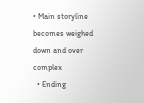• Main storyline becomes weighed down and over complex
  • Ending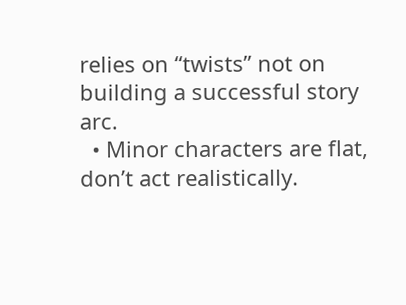relies on “twists” not on building a successful story arc.
  • Minor characters are flat, don’t act realistically.